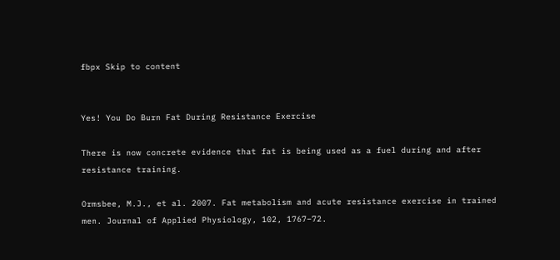fbpx Skip to content


Yes! You Do Burn Fat During Resistance Exercise

There is now concrete evidence that fat is being used as a fuel during and after resistance training.

Ormsbee, M.J., et al. 2007. Fat metabolism and acute resistance exercise in trained men. Journal of Applied Physiology, 102, 1767–72.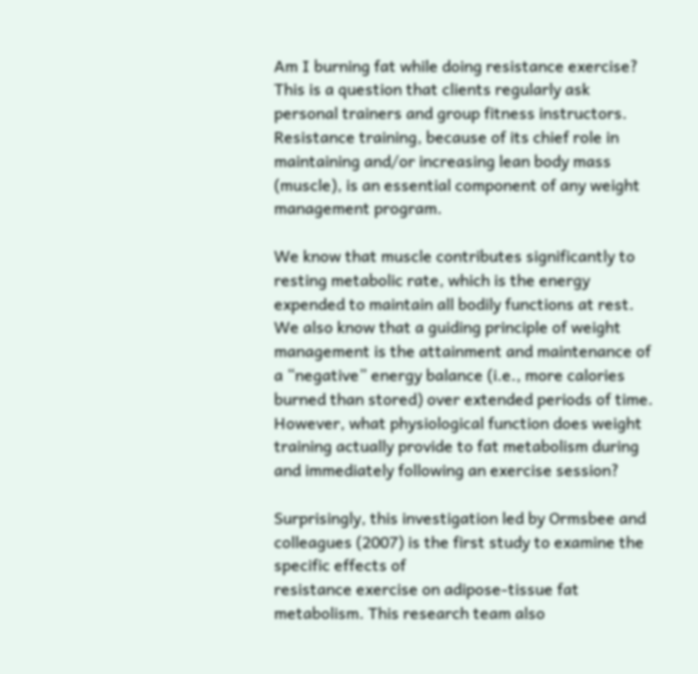Am I burning fat while doing resistance exercise? This is a question that clients regularly ask personal trainers and group fitness instructors. Resistance training, because of its chief role in maintaining and/or increasing lean body mass (muscle), is an essential component of any weight management program.

We know that muscle contributes significantly to resting metabolic rate, which is the energy expended to maintain all bodily functions at rest. We also know that a guiding principle of weight management is the attainment and maintenance of a “negative” energy balance (i.e., more calories burned than stored) over extended periods of time. However, what physiological function does weight training actually provide to fat metabolism during and immediately following an exercise session?

Surprisingly, this investigation led by Ormsbee and colleagues (2007) is the first study to examine the specific effects of
resistance exercise on adipose-tissue fat metabolism. This research team also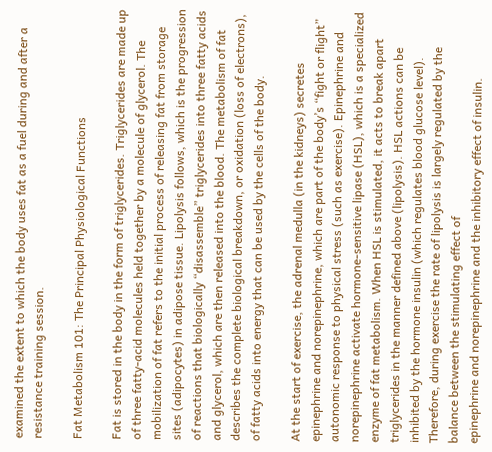examined the extent to which the body uses fat as a fuel during and after a resistance training session.

Fat Metabolism 101: The Principal Physiological Functions

Fat is stored in the body in the form of triglycerides. Triglycerides are made up of three fatty-acid molecules held together by a molecule of glycerol. The mobilization of fat refers to the initial process of releasing fat from storage sites (adipocytes) in adipose tissue. Lipolysis follows, which is the progression of reactions that biologically “disassemble” triglycerides into three fatty acids and glycerol, which are then released into the blood. The metabolism of fat describes the complete biological breakdown, or oxidation (loss of electrons), of fatty acids into energy that can be used by the cells of the body.

At the start of exercise, the adrenal medulla (in the kidneys) secretes epinephrine and norepinephrine, which are part of the body’s “fight or flight” autonomic response to physical stress (such as exercise). Epinephrine and norepinephrine activate hormone-sensitive lipase (HSL), which is a specialized enzyme of fat metabolism. When HSL is stimulated, it acts to break apart triglycerides in the manner defined above (lipolysis). HSL actions can be inhibited by the hormone insulin (which regulates blood glucose level). Therefore, during exercise the rate of lipolysis is largely regulated by the balance between the stimulating effect of
epinephrine and norepinephrine and the inhibitory effect of insulin.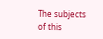The subjects of this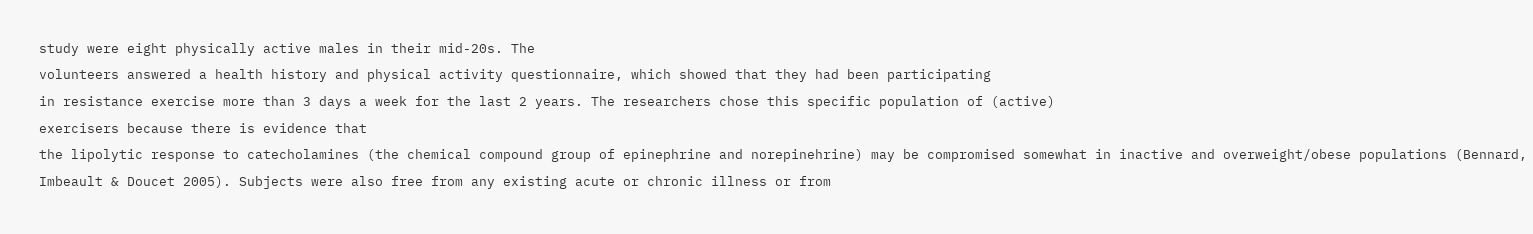study were eight physically active males in their mid-20s. The
volunteers answered a health history and physical activity questionnaire, which showed that they had been participating
in resistance exercise more than 3 days a week for the last 2 years. The researchers chose this specific population of (active)
exercisers because there is evidence that
the lipolytic response to catecholamines (the chemical compound group of epinephrine and norepinehrine) may be compromised somewhat in inactive and overweight/obese populations (Bennard, Imbeault & Doucet 2005). Subjects were also free from any existing acute or chronic illness or from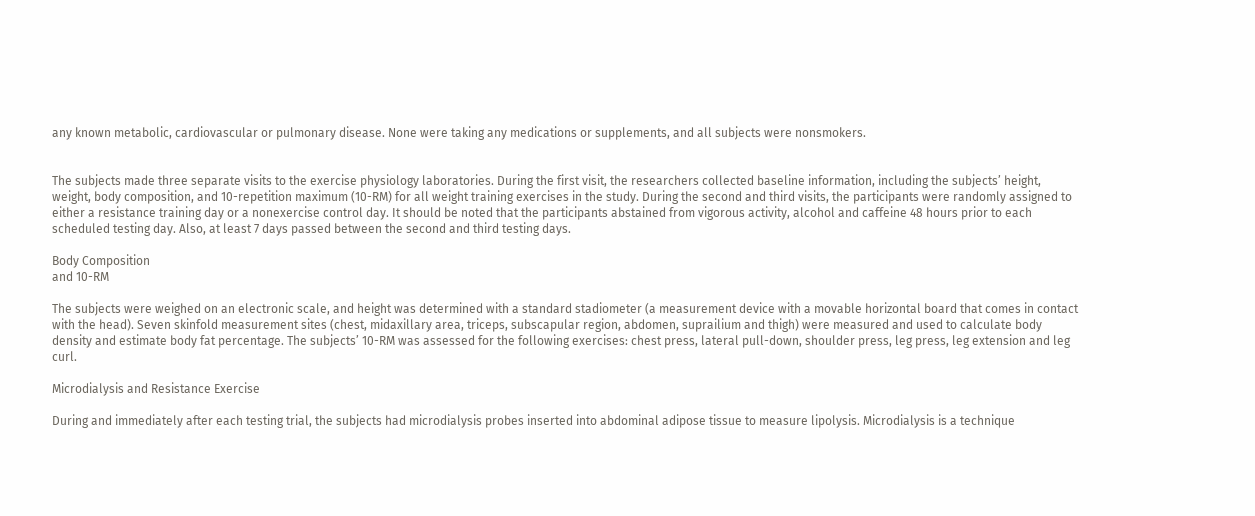any known metabolic, cardiovascular or pulmonary disease. None were taking any medications or supplements, and all subjects were nonsmokers.


The subjects made three separate visits to the exercise physiology laboratories. During the first visit, the researchers collected baseline information, including the subjects’ height, weight, body composition, and 10-repetition maximum (10-RM) for all weight training exercises in the study. During the second and third visits, the participants were randomly assigned to either a resistance training day or a nonexercise control day. It should be noted that the participants abstained from vigorous activity, alcohol and caffeine 48 hours prior to each scheduled testing day. Also, at least 7 days passed between the second and third testing days.

Body Composition
and 10-RM

The subjects were weighed on an electronic scale, and height was determined with a standard stadiometer (a measurement device with a movable horizontal board that comes in contact with the head). Seven skinfold measurement sites (chest, midaxillary area, triceps, subscapular region, abdomen, suprailium and thigh) were measured and used to calculate body density and estimate body fat percentage. The subjects’ 10-RM was assessed for the following exercises: chest press, lateral pull-down, shoulder press, leg press, leg extension and leg curl.

Microdialysis and Resistance Exercise

During and immediately after each testing trial, the subjects had microdialysis probes inserted into abdominal adipose tissue to measure lipolysis. Microdialysis is a technique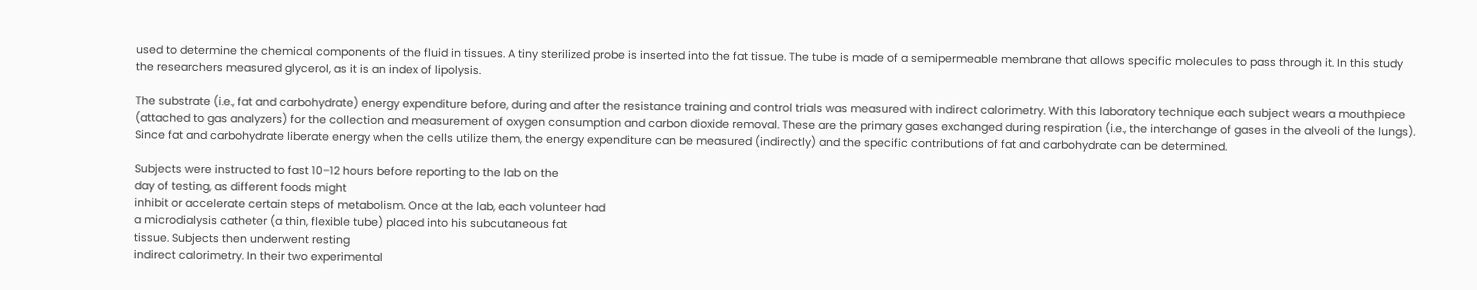used to determine the chemical components of the fluid in tissues. A tiny sterilized probe is inserted into the fat tissue. The tube is made of a semipermeable membrane that allows specific molecules to pass through it. In this study the researchers measured glycerol, as it is an index of lipolysis.

The substrate (i.e., fat and carbohydrate) energy expenditure before, during and after the resistance training and control trials was measured with indirect calorimetry. With this laboratory technique each subject wears a mouthpiece (attached to gas analyzers) for the collection and measurement of oxygen consumption and carbon dioxide removal. These are the primary gases exchanged during respiration (i.e., the interchange of gases in the alveoli of the lungs). Since fat and carbohydrate liberate energy when the cells utilize them, the energy expenditure can be measured (indirectly) and the specific contributions of fat and carbohydrate can be determined.

Subjects were instructed to fast 10–12 hours before reporting to the lab on the
day of testing, as different foods might
inhibit or accelerate certain steps of metabolism. Once at the lab, each volunteer had
a microdialysis catheter (a thin, flexible tube) placed into his subcutaneous fat
tissue. Subjects then underwent resting
indirect calorimetry. In their two experimental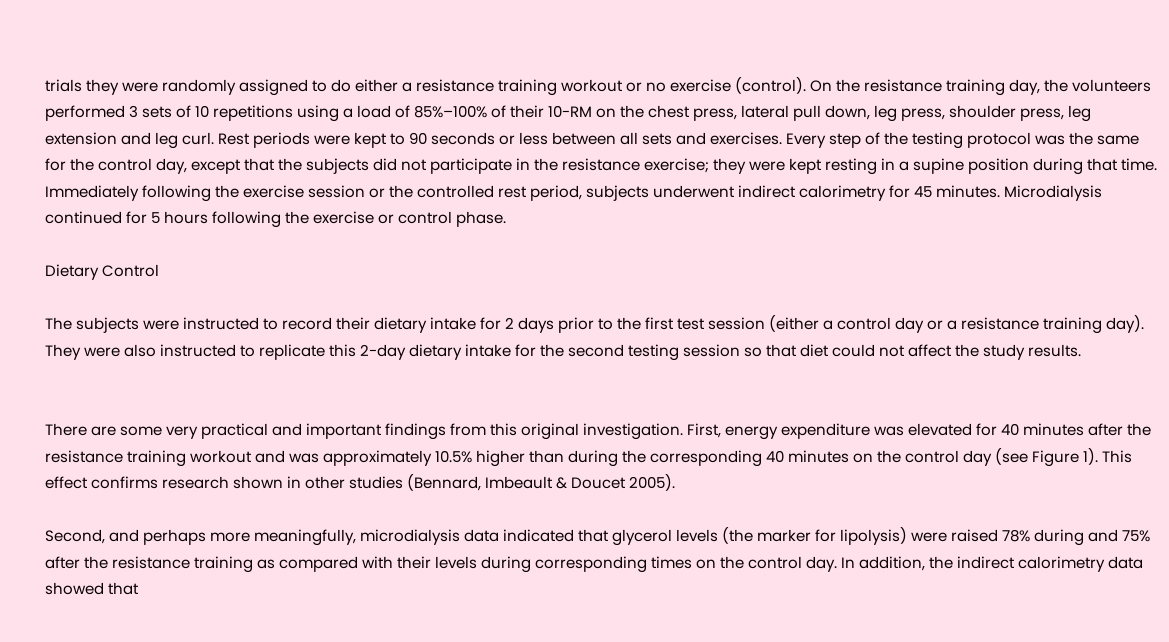trials they were randomly assigned to do either a resistance training workout or no exercise (control). On the resistance training day, the volunteers performed 3 sets of 10 repetitions using a load of 85%–100% of their 10-RM on the chest press, lateral pull down, leg press, shoulder press, leg extension and leg curl. Rest periods were kept to 90 seconds or less between all sets and exercises. Every step of the testing protocol was the same for the control day, except that the subjects did not participate in the resistance exercise; they were kept resting in a supine position during that time. Immediately following the exercise session or the controlled rest period, subjects underwent indirect calorimetry for 45 minutes. Microdialysis continued for 5 hours following the exercise or control phase.

Dietary Control

The subjects were instructed to record their dietary intake for 2 days prior to the first test session (either a control day or a resistance training day). They were also instructed to replicate this 2-day dietary intake for the second testing session so that diet could not affect the study results.


There are some very practical and important findings from this original investigation. First, energy expenditure was elevated for 40 minutes after the resistance training workout and was approximately 10.5% higher than during the corresponding 40 minutes on the control day (see Figure 1). This effect confirms research shown in other studies (Bennard, Imbeault & Doucet 2005).

Second, and perhaps more meaningfully, microdialysis data indicated that glycerol levels (the marker for lipolysis) were raised 78% during and 75% after the resistance training as compared with their levels during corresponding times on the control day. In addition, the indirect calorimetry data showed that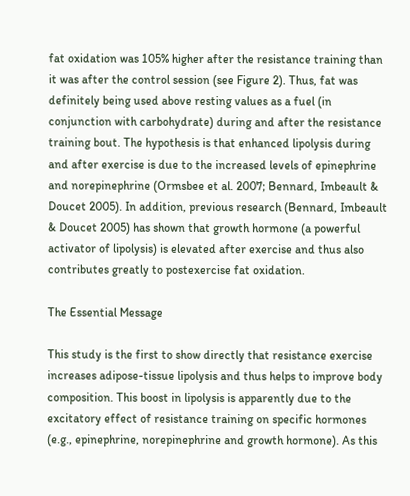fat oxidation was 105% higher after the resistance training than it was after the control session (see Figure 2). Thus, fat was definitely being used above resting values as a fuel (in conjunction with carbohydrate) during and after the resistance training bout. The hypothesis is that enhanced lipolysis during and after exercise is due to the increased levels of epinephrine and norepinephrine (Ormsbee et al. 2007; Bennard, Imbeault & Doucet 2005). In addition, previous research (Bennard, Imbeault & Doucet 2005) has shown that growth hormone (a powerful activator of lipolysis) is elevated after exercise and thus also contributes greatly to postexercise fat oxidation.

The Essential Message

This study is the first to show directly that resistance exercise increases adipose-tissue lipolysis and thus helps to improve body composition. This boost in lipolysis is apparently due to the excitatory effect of resistance training on specific hormones (e.g., epinephrine, norepinephrine and growth hormone). As this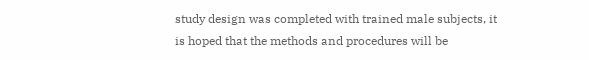study design was completed with trained male subjects, it is hoped that the methods and procedures will be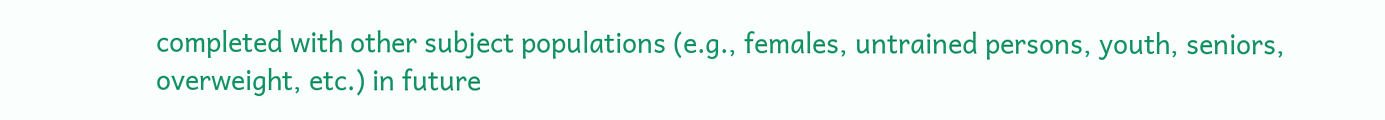completed with other subject populations (e.g., females, untrained persons, youth, seniors, overweight, etc.) in future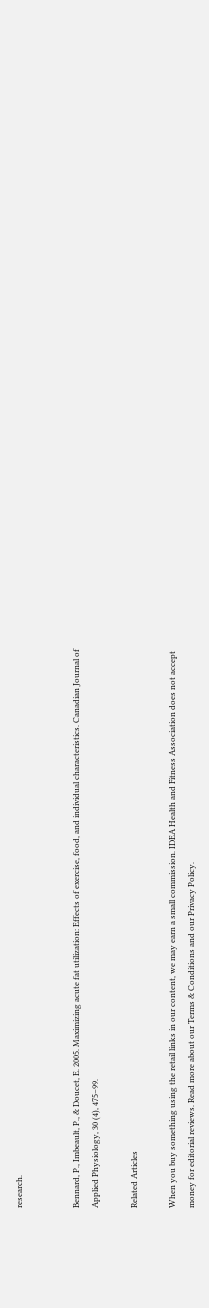research.


Bennard, P., Imbeault, P., & Doucet, E. 2005. Maximizing acute fat utilization: Effects of exercise, food, and individual characteristics. Canadian Journal of Applied Physiology, 30 (4), 475–99.

Related Articles

When you buy something using the retail links in our content, we may earn a small commission. IDEA Health and Fitness Association does not accept money for editorial reviews. Read more about our Terms & Conditions and our Privacy Policy.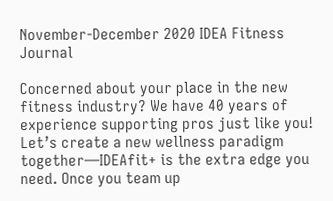November-December 2020 IDEA Fitness Journal

Concerned about your place in the new fitness industry? We have 40 years of experience supporting pros just like you! Let’s create a new wellness paradigm together—IDEAfit+ is the extra edge you need. Once you team up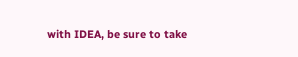with IDEA, be sure to take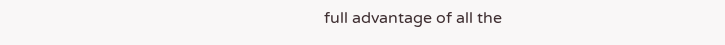full advantage of all the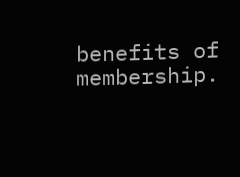benefits of membership.